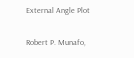External Angle Plot

Robert P. Munafo,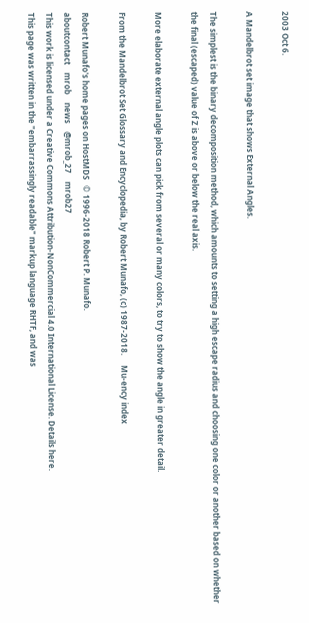2003 Oct 6.

A Mandelbrot set image that shows External Angles.

The simplest is the binary decomposition method, which amounts to setting a high escape radius and choosing one color or another based on whether the final (escaped) value of Z is above or below the real axis.

More elaborate external angle plots can pick from several or many colors, to try to show the angle in greater detail.

From the Mandelbrot Set Glossary and Encyclopedia, by Robert Munafo, (c) 1987-2018.     Mu-ency index

Robert Munafo's home pages on HostMDS   © 1996-2018 Robert P. Munafo.
aboutcontact    mrob    news    @mrob_27    mrob27
This work is licensed under a Creative Commons Attribution-NonCommercial 4.0 International License. Details here.
This page was written in the "embarrassingly readable" markup language RHTF, and was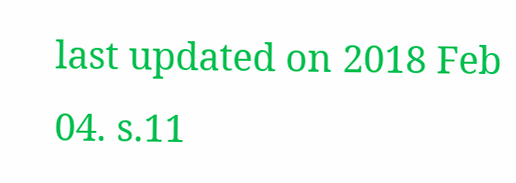last updated on 2018 Feb 04. s.11